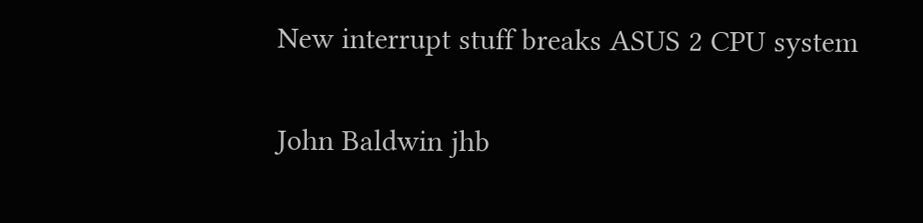New interrupt stuff breaks ASUS 2 CPU system

John Baldwin jhb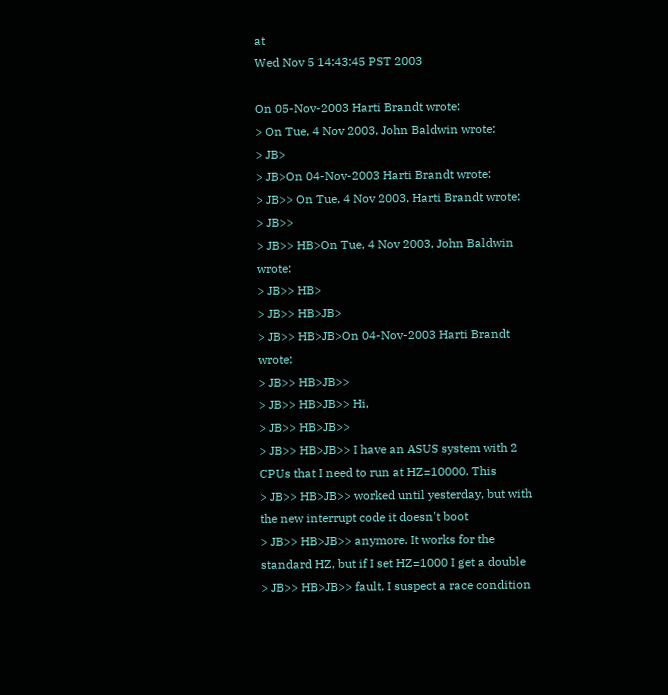at
Wed Nov 5 14:43:45 PST 2003

On 05-Nov-2003 Harti Brandt wrote:
> On Tue, 4 Nov 2003, John Baldwin wrote:
> JB>
> JB>On 04-Nov-2003 Harti Brandt wrote:
> JB>> On Tue, 4 Nov 2003, Harti Brandt wrote:
> JB>>
> JB>> HB>On Tue, 4 Nov 2003, John Baldwin wrote:
> JB>> HB>
> JB>> HB>JB>
> JB>> HB>JB>On 04-Nov-2003 Harti Brandt wrote:
> JB>> HB>JB>>
> JB>> HB>JB>> Hi,
> JB>> HB>JB>>
> JB>> HB>JB>> I have an ASUS system with 2 CPUs that I need to run at HZ=10000. This
> JB>> HB>JB>> worked until yesterday, but with the new interrupt code it doesn't boot
> JB>> HB>JB>> anymore. It works for the standard HZ, but if I set HZ=1000 I get a double
> JB>> HB>JB>> fault. I suspect a race condition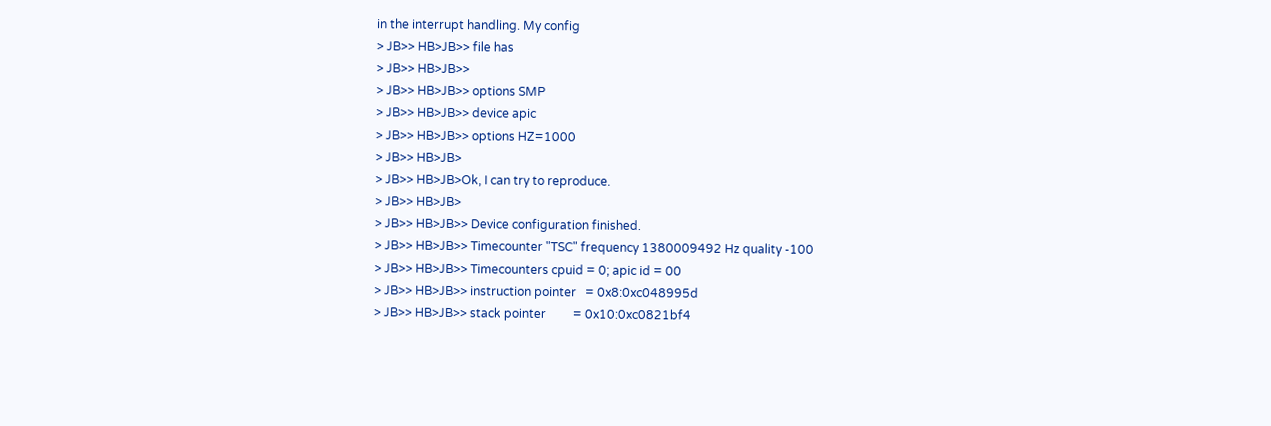in the interrupt handling. My config
> JB>> HB>JB>> file has
> JB>> HB>JB>>
> JB>> HB>JB>> options SMP
> JB>> HB>JB>> device apic
> JB>> HB>JB>> options HZ=1000
> JB>> HB>JB>
> JB>> HB>JB>Ok, I can try to reproduce.
> JB>> HB>JB>
> JB>> HB>JB>> Device configuration finished.
> JB>> HB>JB>> Timecounter "TSC" frequency 1380009492 Hz quality -100
> JB>> HB>JB>> Timecounters cpuid = 0; apic id = 00
> JB>> HB>JB>> instruction pointer   = 0x8:0xc048995d
> JB>> HB>JB>> stack pointer         = 0x10:0xc0821bf4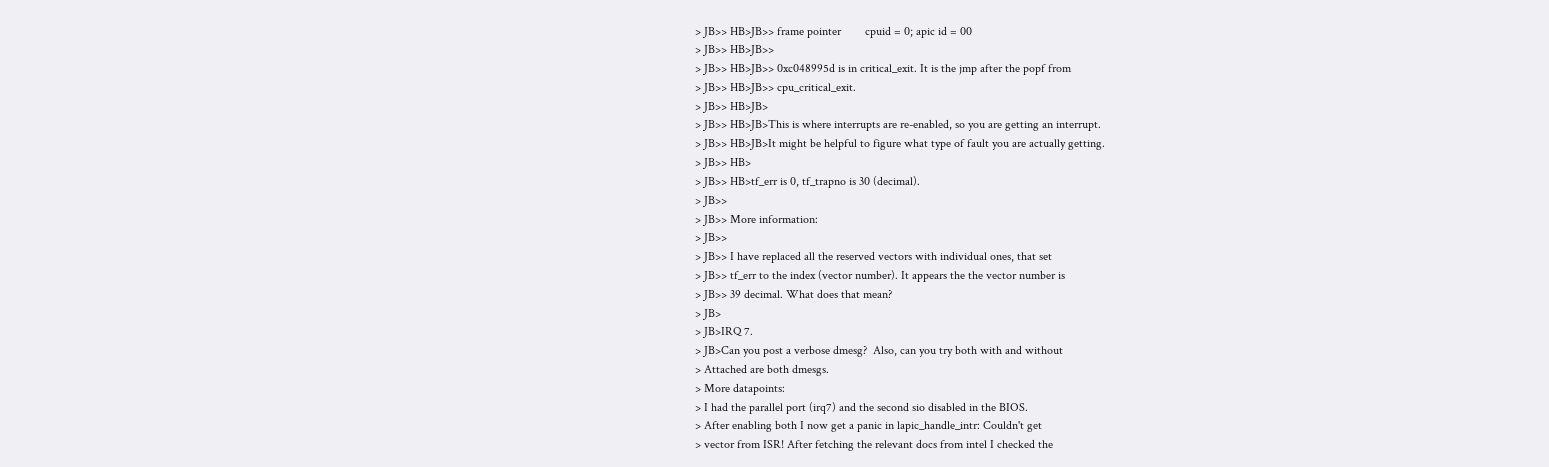> JB>> HB>JB>> frame pointer        cpuid = 0; apic id = 00
> JB>> HB>JB>>
> JB>> HB>JB>> 0xc048995d is in critical_exit. It is the jmp after the popf from
> JB>> HB>JB>> cpu_critical_exit.
> JB>> HB>JB>
> JB>> HB>JB>This is where interrupts are re-enabled, so you are getting an interrupt.
> JB>> HB>JB>It might be helpful to figure what type of fault you are actually getting.
> JB>> HB>
> JB>> HB>tf_err is 0, tf_trapno is 30 (decimal).
> JB>>
> JB>> More information:
> JB>>
> JB>> I have replaced all the reserved vectors with individual ones, that set
> JB>> tf_err to the index (vector number). It appears the the vector number is
> JB>> 39 decimal. What does that mean?
> JB>
> JB>IRQ 7.
> JB>Can you post a verbose dmesg?  Also, can you try both with and without
> Attached are both dmesgs.
> More datapoints:
> I had the parallel port (irq7) and the second sio disabled in the BIOS.
> After enabling both I now get a panic in lapic_handle_intr: Couldn't get
> vector from ISR! After fetching the relevant docs from intel I checked the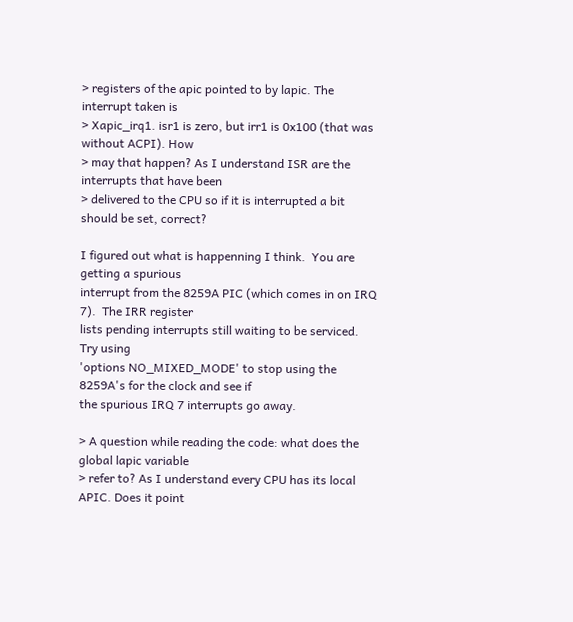> registers of the apic pointed to by lapic. The interrupt taken is
> Xapic_irq1. isr1 is zero, but irr1 is 0x100 (that was without ACPI). How
> may that happen? As I understand ISR are the interrupts that have been
> delivered to the CPU so if it is interrupted a bit should be set, correct?

I figured out what is happenning I think.  You are getting a spurious
interrupt from the 8259A PIC (which comes in on IRQ 7).  The IRR register
lists pending interrupts still waiting to be serviced.  Try using
'options NO_MIXED_MODE' to stop using the 8259A's for the clock and see if
the spurious IRQ 7 interrupts go away.

> A question while reading the code: what does the global lapic variable
> refer to? As I understand every CPU has its local APIC. Does it point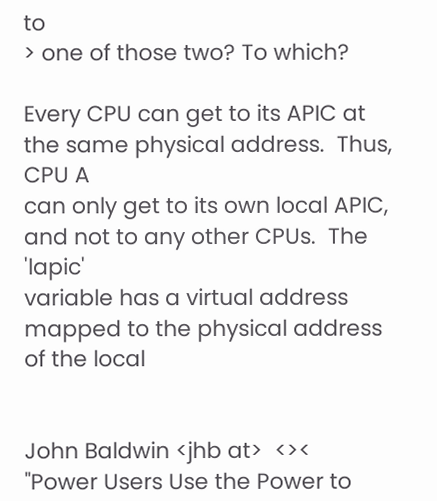to
> one of those two? To which?

Every CPU can get to its APIC at the same physical address.  Thus, CPU A
can only get to its own local APIC, and not to any other CPUs.  The 'lapic'
variable has a virtual address mapped to the physical address of the local


John Baldwin <jhb at>  <><
"Power Users Use the Power to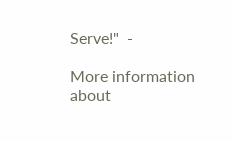Serve!"  -

More information about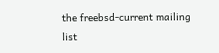the freebsd-current mailing list